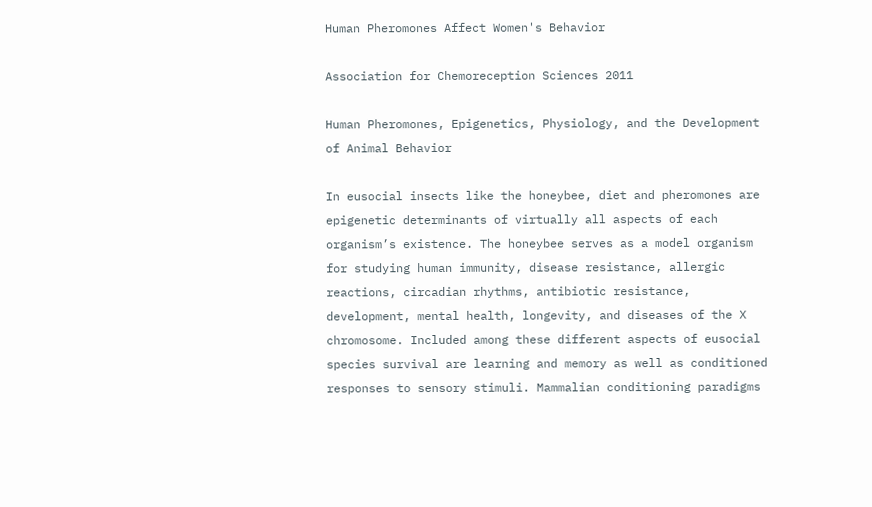Human Pheromones Affect Women's Behavior

Association for Chemoreception Sciences 2011

Human Pheromones, Epigenetics, Physiology, and the Development of Animal Behavior

In eusocial insects like the honeybee, diet and pheromones are epigenetic determinants of virtually all aspects of each organism’s existence. The honeybee serves as a model organism for studying human immunity, disease resistance, allergic reactions, circadian rhythms, antibiotic resistance, development, mental health, longevity, and diseases of the X chromosome. Included among these different aspects of eusocial species survival are learning and memory as well as conditioned responses to sensory stimuli. Mammalian conditioning paradigms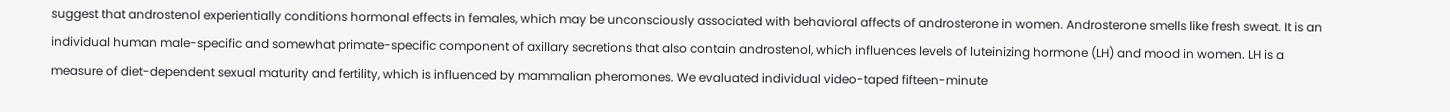suggest that androstenol experientially conditions hormonal effects in females, which may be unconsciously associated with behavioral affects of androsterone in women. Androsterone smells like fresh sweat. It is an individual human male-specific and somewhat primate-specific component of axillary secretions that also contain androstenol, which influences levels of luteinizing hormone (LH) and mood in women. LH is a measure of diet-dependent sexual maturity and fertility, which is influenced by mammalian pheromones. We evaluated individual video-taped fifteen-minute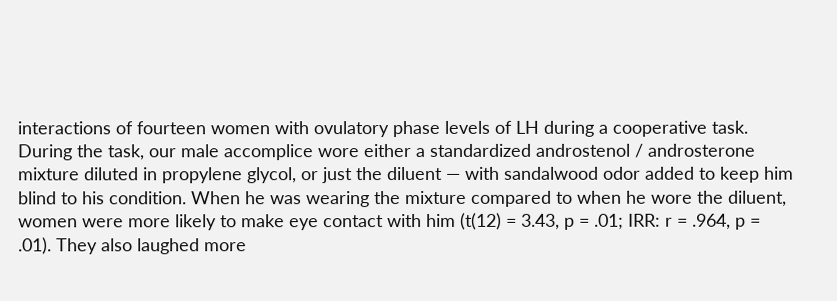interactions of fourteen women with ovulatory phase levels of LH during a cooperative task. During the task, our male accomplice wore either a standardized androstenol / androsterone mixture diluted in propylene glycol, or just the diluent — with sandalwood odor added to keep him blind to his condition. When he was wearing the mixture compared to when he wore the diluent, women were more likely to make eye contact with him (t(12) = 3.43, p = .01; IRR: r = .964, p = .01). They also laughed more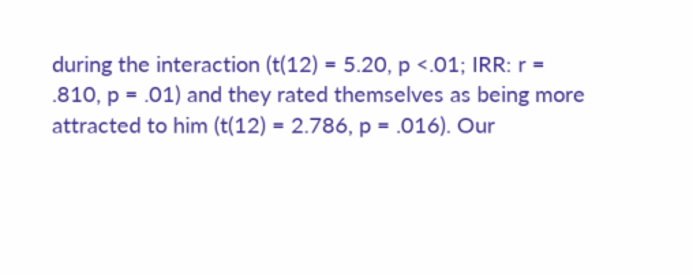during the interaction (t(12) = 5.20, p <.01; IRR: r = .810, p = .01) and they rated themselves as being more attracted to him (t(12) = 2.786, p = .016). Our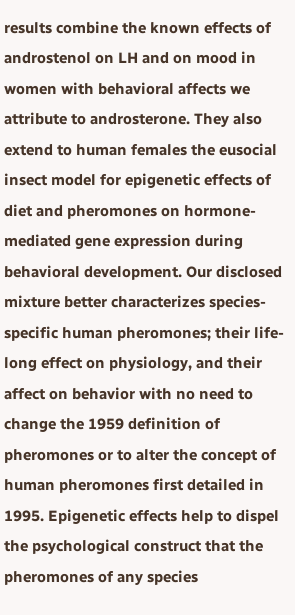results combine the known effects of androstenol on LH and on mood in women with behavioral affects we attribute to androsterone. They also extend to human females the eusocial insect model for epigenetic effects of diet and pheromones on hormone-mediated gene expression during behavioral development. Our disclosed mixture better characterizes species-specific human pheromones; their life-long effect on physiology, and their affect on behavior with no need to change the 1959 definition of pheromones or to alter the concept of human pheromones first detailed in 1995. Epigenetic effects help to dispel the psychological construct that the pheromones of any species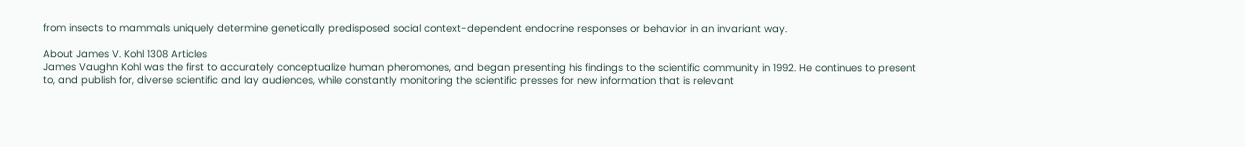from insects to mammals uniquely determine genetically predisposed social context-dependent endocrine responses or behavior in an invariant way.

About James V. Kohl 1308 Articles
James Vaughn Kohl was the first to accurately conceptualize human pheromones, and began presenting his findings to the scientific community in 1992. He continues to present to, and publish for, diverse scientific and lay audiences, while constantly monitoring the scientific presses for new information that is relevant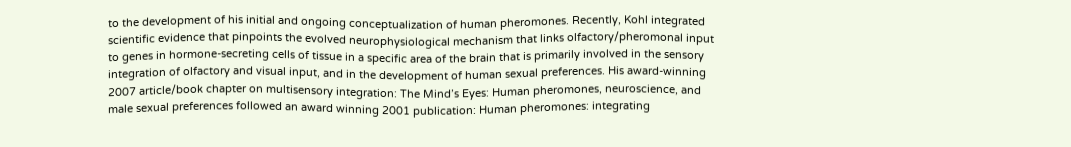to the development of his initial and ongoing conceptualization of human pheromones. Recently, Kohl integrated scientific evidence that pinpoints the evolved neurophysiological mechanism that links olfactory/pheromonal input to genes in hormone-secreting cells of tissue in a specific area of the brain that is primarily involved in the sensory integration of olfactory and visual input, and in the development of human sexual preferences. His award-winning 2007 article/book chapter on multisensory integration: The Mind’s Eyes: Human pheromones, neuroscience, and male sexual preferences followed an award winning 2001 publication: Human pheromones: integrating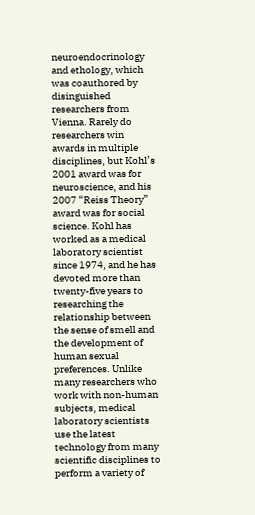neuroendocrinology and ethology, which was coauthored by disinguished researchers from Vienna. Rarely do researchers win awards in multiple disciplines, but Kohl’s 2001 award was for neuroscience, and his 2007 “Reiss Theory” award was for social science. Kohl has worked as a medical laboratory scientist since 1974, and he has devoted more than twenty-five years to researching the relationship between the sense of smell and the development of human sexual preferences. Unlike many researchers who work with non-human subjects, medical laboratory scientists use the latest technology from many scientific disciplines to perform a variety of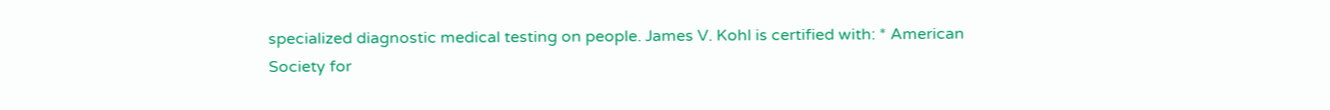specialized diagnostic medical testing on people. James V. Kohl is certified with: * American Society for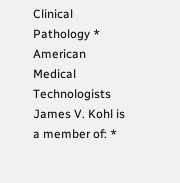Clinical Pathology * American Medical Technologists James V. Kohl is a member of: *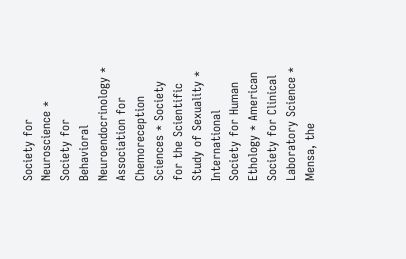Society for Neuroscience * Society for Behavioral Neuroendocrinology * Association for Chemoreception Sciences * Society for the Scientific Study of Sexuality * International Society for Human Ethology * American Society for Clinical Laboratory Science * Mensa, the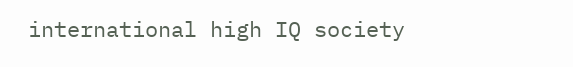international high IQ society